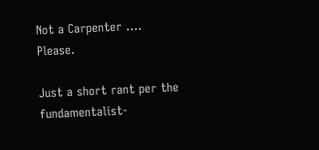Not a Carpenter …. Please.

Just a short rant per the fundamentalist-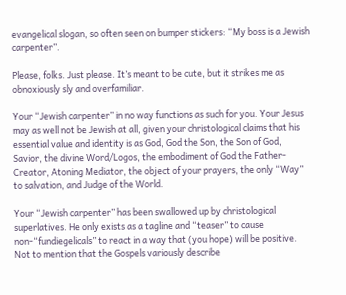evangelical slogan, so often seen on bumper stickers: “My boss is a Jewish carpenter”.

Please, folks. Just please. It’s meant to be cute, but it strikes me as obnoxiously sly and overfamiliar.

Your “Jewish carpenter” in no way functions as such for you. Your Jesus may as well not be Jewish at all, given your christological claims that his essential value and identity is as God, God the Son, the Son of God, Savior, the divine Word/Logos, the embodiment of God the Father-Creator, Atoning Mediator, the object of your prayers, the only “Way” to salvation, and Judge of the World.

Your “Jewish carpenter” has been swallowed up by christological superlatives. He only exists as a tagline and “teaser” to cause non-“fundiegelicals” to react in a way that (you hope) will be positive. Not to mention that the Gospels variously describe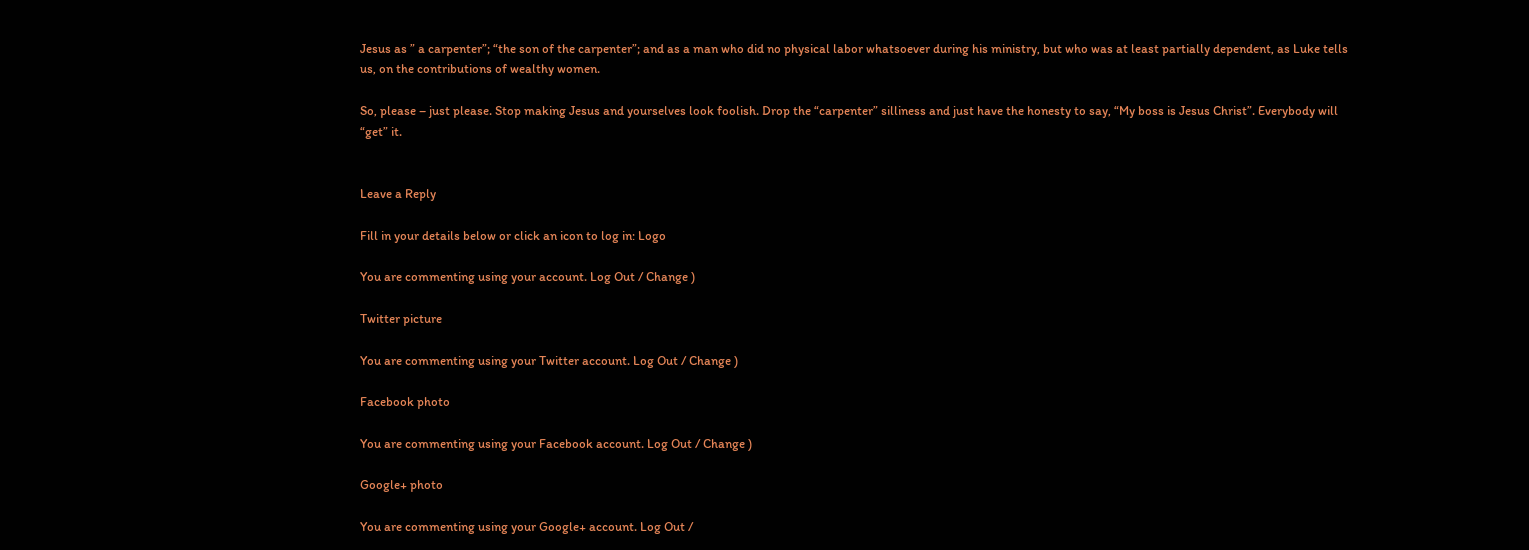Jesus as ” a carpenter”; “the son of the carpenter”; and as a man who did no physical labor whatsoever during his ministry, but who was at least partially dependent, as Luke tells us, on the contributions of wealthy women.

So, please – just please. Stop making Jesus and yourselves look foolish. Drop the “carpenter” silliness and just have the honesty to say, “My boss is Jesus Christ”. Everybody will “get” it.


Leave a Reply

Fill in your details below or click an icon to log in: Logo

You are commenting using your account. Log Out / Change )

Twitter picture

You are commenting using your Twitter account. Log Out / Change )

Facebook photo

You are commenting using your Facebook account. Log Out / Change )

Google+ photo

You are commenting using your Google+ account. Log Out /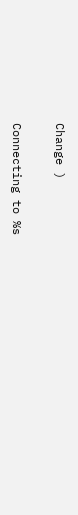Change )

Connecting to %s